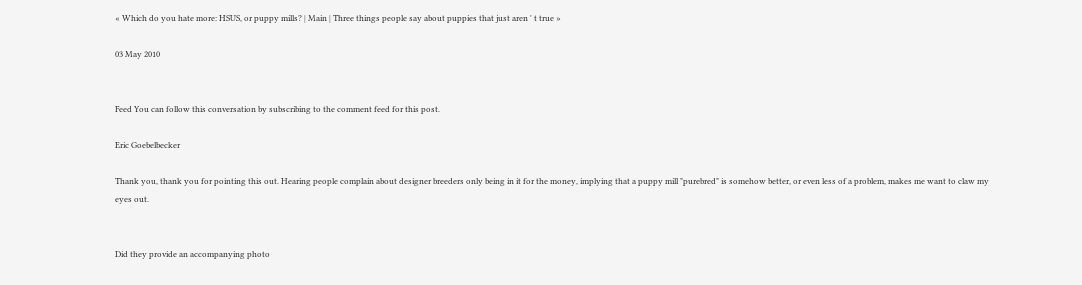« Which do you hate more: HSUS, or puppy mills? | Main | Three things people say about puppies that just aren ' t true »

03 May 2010


Feed You can follow this conversation by subscribing to the comment feed for this post.

Eric Goebelbecker

Thank you, thank you for pointing this out. Hearing people complain about designer breeders only being in it for the money, implying that a puppy mill "purebred" is somehow better, or even less of a problem, makes me want to claw my eyes out.


Did they provide an accompanying photo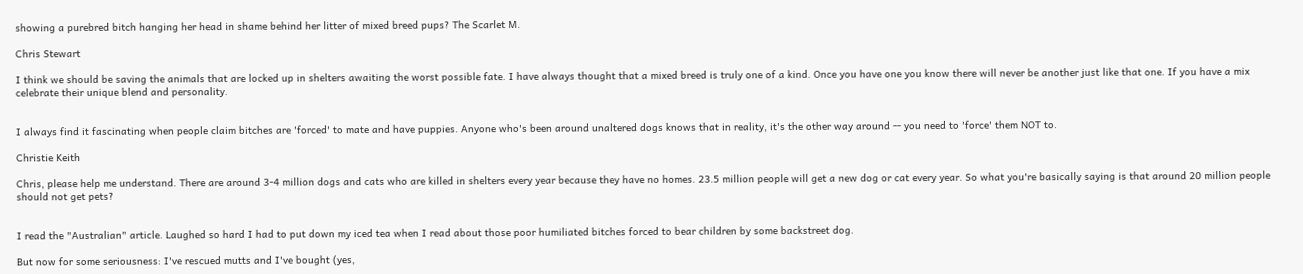showing a purebred bitch hanging her head in shame behind her litter of mixed breed pups? The Scarlet M.

Chris Stewart

I think we should be saving the animals that are locked up in shelters awaiting the worst possible fate. I have always thought that a mixed breed is truly one of a kind. Once you have one you know there will never be another just like that one. If you have a mix celebrate their unique blend and personality.


I always find it fascinating when people claim bitches are 'forced' to mate and have puppies. Anyone who's been around unaltered dogs knows that in reality, it's the other way around -- you need to 'force' them NOT to.

Christie Keith

Chris, please help me understand. There are around 3-4 million dogs and cats who are killed in shelters every year because they have no homes. 23.5 million people will get a new dog or cat every year. So what you're basically saying is that around 20 million people should not get pets?


I read the "Australian" article. Laughed so hard I had to put down my iced tea when I read about those poor humiliated bitches forced to bear children by some backstreet dog.

But now for some seriousness: I've rescued mutts and I've bought (yes,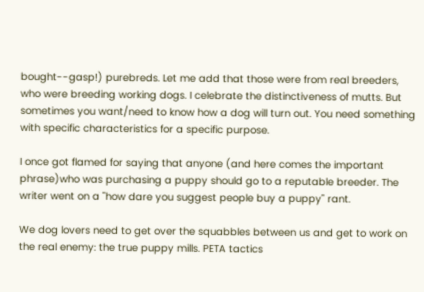bought--gasp!) purebreds. Let me add that those were from real breeders, who were breeding working dogs. I celebrate the distinctiveness of mutts. But sometimes you want/need to know how a dog will turn out. You need something with specific characteristics for a specific purpose.

I once got flamed for saying that anyone (and here comes the important phrase)who was purchasing a puppy should go to a reputable breeder. The writer went on a "how dare you suggest people buy a puppy" rant.

We dog lovers need to get over the squabbles between us and get to work on the real enemy: the true puppy mills. PETA tactics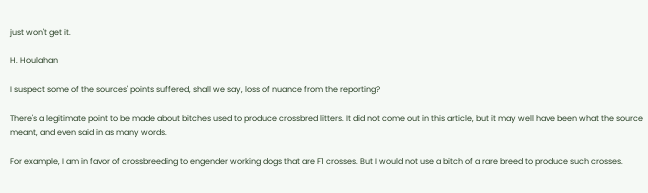just won't get it.

H. Houlahan

I suspect some of the sources' points suffered, shall we say, loss of nuance from the reporting?

There's a legitimate point to be made about bitches used to produce crossbred litters. It did not come out in this article, but it may well have been what the source meant, and even said in as many words.

For example, I am in favor of crossbreeding to engender working dogs that are F1 crosses. But I would not use a bitch of a rare breed to produce such crosses.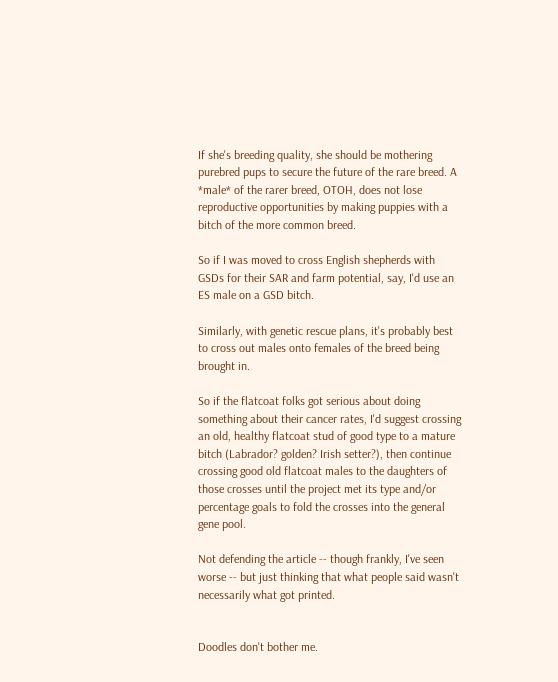If she's breeding quality, she should be mothering purebred pups to secure the future of the rare breed. A *male* of the rarer breed, OTOH, does not lose reproductive opportunities by making puppies with a bitch of the more common breed.

So if I was moved to cross English shepherds with GSDs for their SAR and farm potential, say, I'd use an ES male on a GSD bitch.

Similarly, with genetic rescue plans, it's probably best to cross out males onto females of the breed being brought in.

So if the flatcoat folks got serious about doing something about their cancer rates, I'd suggest crossing an old, healthy flatcoat stud of good type to a mature bitch (Labrador? golden? Irish setter?), then continue crossing good old flatcoat males to the daughters of those crosses until the project met its type and/or percentage goals to fold the crosses into the general gene pool.

Not defending the article -- though frankly, I've seen worse -- but just thinking that what people said wasn't necessarily what got printed.


Doodles don't bother me.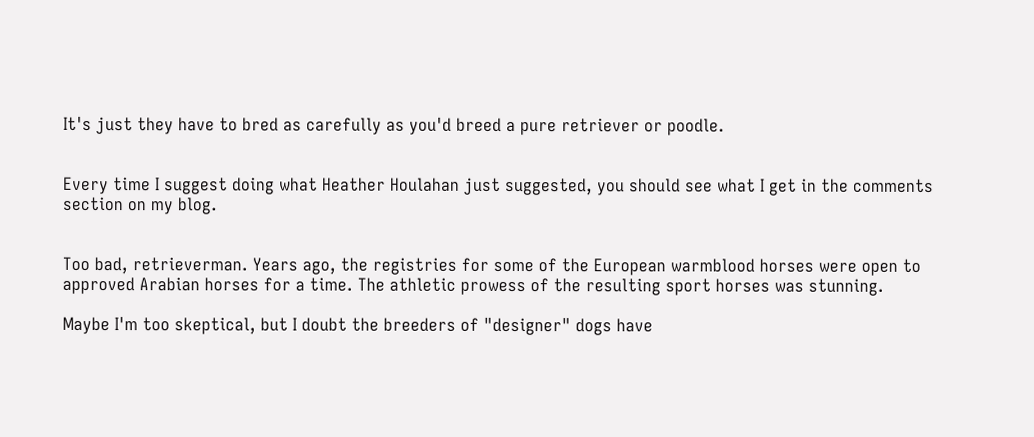It's just they have to bred as carefully as you'd breed a pure retriever or poodle.


Every time I suggest doing what Heather Houlahan just suggested, you should see what I get in the comments section on my blog.


Too bad, retrieverman. Years ago, the registries for some of the European warmblood horses were open to approved Arabian horses for a time. The athletic prowess of the resulting sport horses was stunning.

Maybe I'm too skeptical, but I doubt the breeders of "designer" dogs have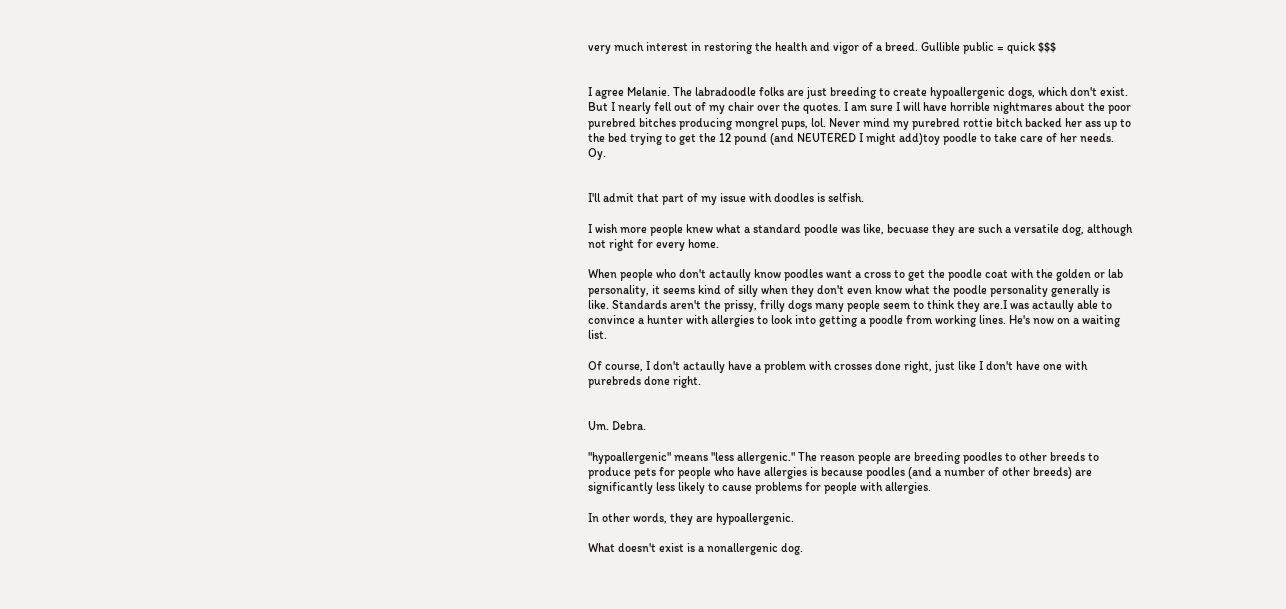very much interest in restoring the health and vigor of a breed. Gullible public = quick $$$


I agree Melanie. The labradoodle folks are just breeding to create hypoallergenic dogs, which don't exist. But I nearly fell out of my chair over the quotes. I am sure I will have horrible nightmares about the poor purebred bitches producing mongrel pups, lol. Never mind my purebred rottie bitch backed her ass up to the bed trying to get the 12 pound (and NEUTERED I might add)toy poodle to take care of her needs. Oy.


I'll admit that part of my issue with doodles is selfish.

I wish more people knew what a standard poodle was like, becuase they are such a versatile dog, although not right for every home.

When people who don't actaully know poodles want a cross to get the poodle coat with the golden or lab personality, it seems kind of silly when they don't even know what the poodle personality generally is like. Standards aren't the prissy, frilly dogs many people seem to think they are.I was actaully able to convince a hunter with allergies to look into getting a poodle from working lines. He's now on a waiting list.

Of course, I don't actaully have a problem with crosses done right, just like I don't have one with purebreds done right.


Um. Debra.

"hypoallergenic" means "less allergenic." The reason people are breeding poodles to other breeds to produce pets for people who have allergies is because poodles (and a number of other breeds) are significantly less likely to cause problems for people with allergies.

In other words, they are hypoallergenic.

What doesn't exist is a nonallergenic dog.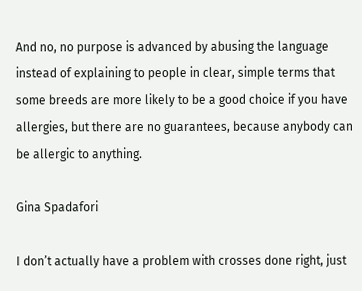And no, no purpose is advanced by abusing the language instead of explaining to people in clear, simple terms that some breeds are more likely to be a good choice if you have allergies, but there are no guarantees, because anybody can be allergic to anything.

Gina Spadafori

I don’t actually have a problem with crosses done right, just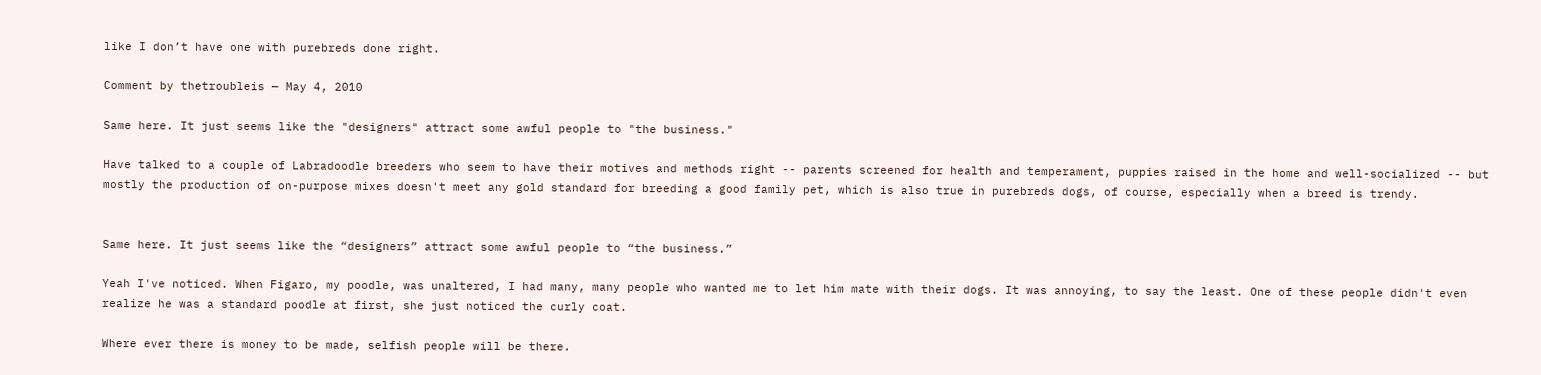like I don’t have one with purebreds done right.

Comment by thetroubleis — May 4, 2010

Same here. It just seems like the "designers" attract some awful people to "the business."

Have talked to a couple of Labradoodle breeders who seem to have their motives and methods right -- parents screened for health and temperament, puppies raised in the home and well-socialized -- but mostly the production of on-purpose mixes doesn't meet any gold standard for breeding a good family pet, which is also true in purebreds dogs, of course, especially when a breed is trendy.


Same here. It just seems like the “designers” attract some awful people to “the business.”

Yeah I've noticed. When Figaro, my poodle, was unaltered, I had many, many people who wanted me to let him mate with their dogs. It was annoying, to say the least. One of these people didn't even realize he was a standard poodle at first, she just noticed the curly coat.

Where ever there is money to be made, selfish people will be there.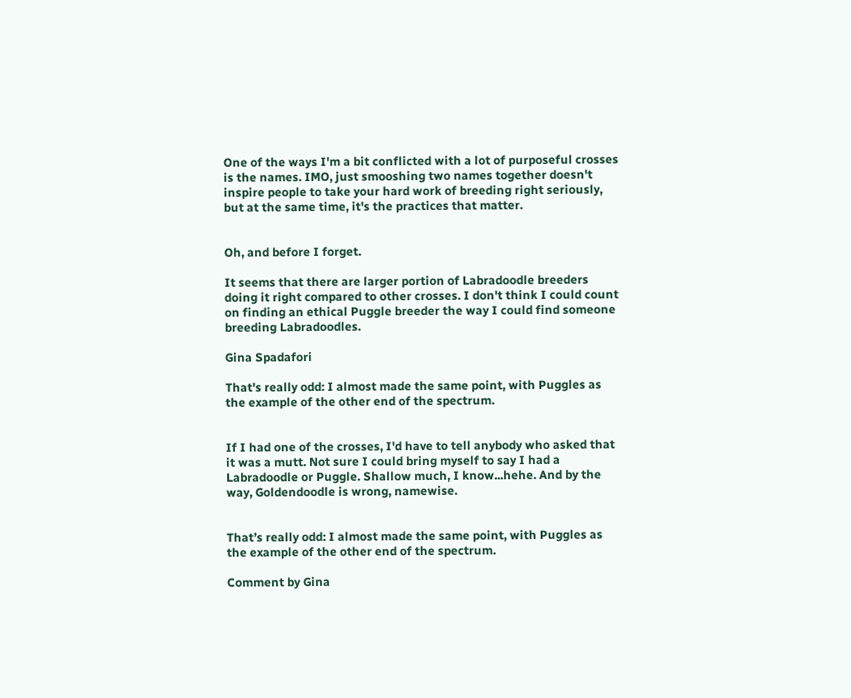One of the ways I'm a bit conflicted with a lot of purposeful crosses is the names. IMO, just smooshing two names together doesn't inspire people to take your hard work of breeding right seriously, but at the same time, it's the practices that matter.


Oh, and before I forget.

It seems that there are larger portion of Labradoodle breeders doing it right compared to other crosses. I don't think I could count on finding an ethical Puggle breeder the way I could find someone breeding Labradoodles.

Gina Spadafori

That's really odd: I almost made the same point, with Puggles as the example of the other end of the spectrum.


If I had one of the crosses, I'd have to tell anybody who asked that it was a mutt. Not sure I could bring myself to say I had a Labradoodle or Puggle. Shallow much, I know...hehe. And by the way, Goldendoodle is wrong, namewise.


That’s really odd: I almost made the same point, with Puggles as the example of the other end of the spectrum.

Comment by Gina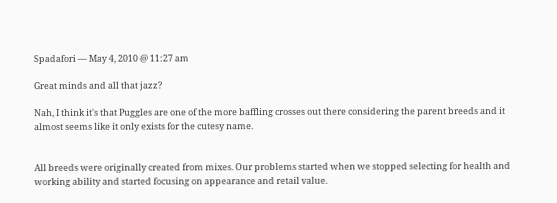Spadafori — May 4, 2010 @ 11:27 am

Great minds and all that jazz?

Nah, I think it's that Puggles are one of the more baffling crosses out there considering the parent breeds and it almost seems like it only exists for the cutesy name.


All breeds were originally created from mixes. Our problems started when we stopped selecting for health and working ability and started focusing on appearance and retail value.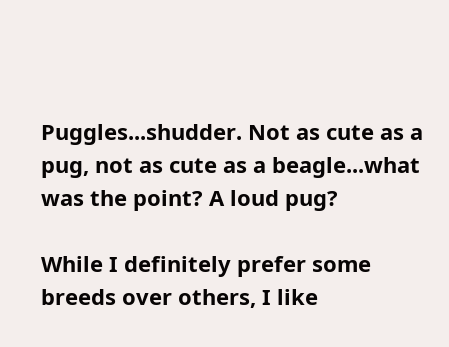Puggles...shudder. Not as cute as a pug, not as cute as a beagle...what was the point? A loud pug?

While I definitely prefer some breeds over others, I like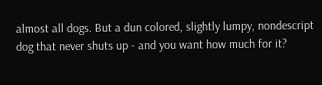almost all dogs. But a dun colored, slightly lumpy, nondescript dog that never shuts up - and you want how much for it?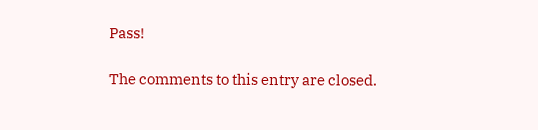Pass!

The comments to this entry are closed.